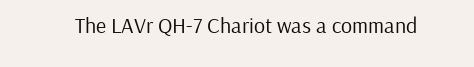The LAVr QH-7 Chariot was a command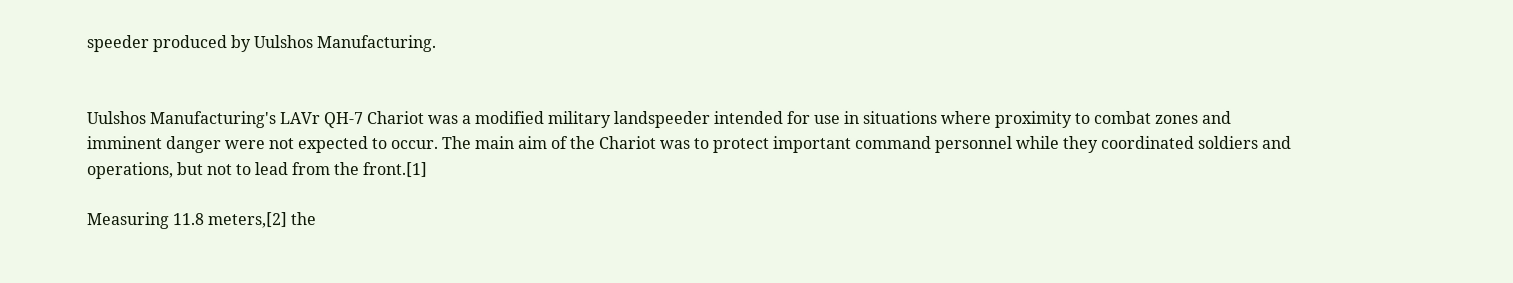speeder produced by Uulshos Manufacturing.


Uulshos Manufacturing's LAVr QH-7 Chariot was a modified military landspeeder intended for use in situations where proximity to combat zones and imminent danger were not expected to occur. The main aim of the Chariot was to protect important command personnel while they coordinated soldiers and operations, but not to lead from the front.[1]

Measuring 11.8 meters,[2] the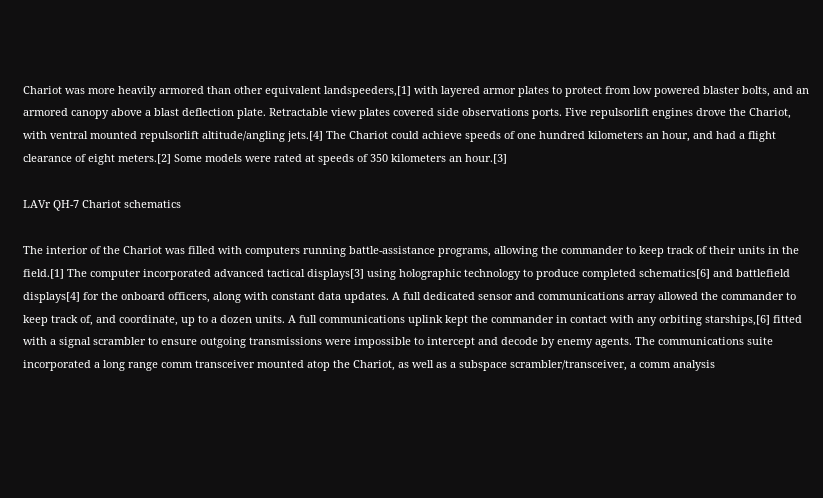Chariot was more heavily armored than other equivalent landspeeders,[1] with layered armor plates to protect from low powered blaster bolts, and an armored canopy above a blast deflection plate. Retractable view plates covered side observations ports. Five repulsorlift engines drove the Chariot, with ventral mounted repulsorlift altitude/angling jets.[4] The Chariot could achieve speeds of one hundred kilometers an hour, and had a flight clearance of eight meters.[2] Some models were rated at speeds of 350 kilometers an hour.[3]

LAVr QH-7 Chariot schematics

The interior of the Chariot was filled with computers running battle-assistance programs, allowing the commander to keep track of their units in the field.[1] The computer incorporated advanced tactical displays[3] using holographic technology to produce completed schematics[6] and battlefield displays[4] for the onboard officers, along with constant data updates. A full dedicated sensor and communications array allowed the commander to keep track of, and coordinate, up to a dozen units. A full communications uplink kept the commander in contact with any orbiting starships,[6] fitted with a signal scrambler to ensure outgoing transmissions were impossible to intercept and decode by enemy agents. The communications suite incorporated a long range comm transceiver mounted atop the Chariot, as well as a subspace scrambler/transceiver, a comm analysis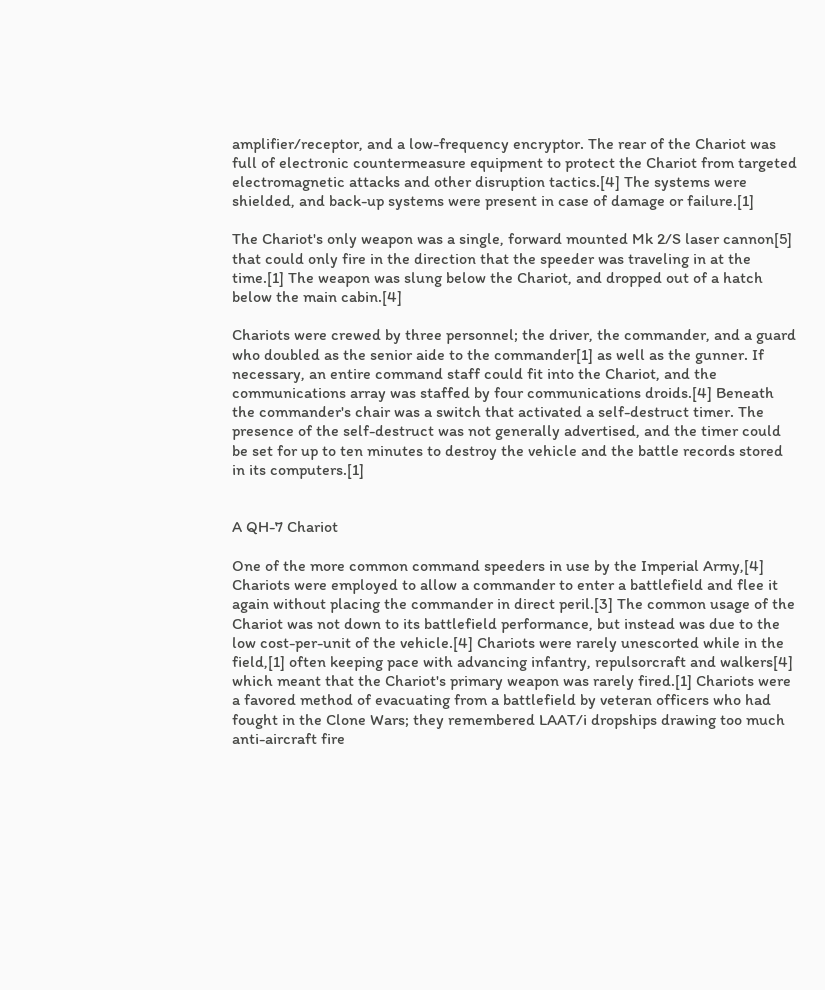amplifier/receptor, and a low-frequency encryptor. The rear of the Chariot was full of electronic countermeasure equipment to protect the Chariot from targeted electromagnetic attacks and other disruption tactics.[4] The systems were shielded, and back-up systems were present in case of damage or failure.[1]

The Chariot's only weapon was a single, forward mounted Mk 2/S laser cannon[5] that could only fire in the direction that the speeder was traveling in at the time.[1] The weapon was slung below the Chariot, and dropped out of a hatch below the main cabin.[4]

Chariots were crewed by three personnel; the driver, the commander, and a guard who doubled as the senior aide to the commander[1] as well as the gunner. If necessary, an entire command staff could fit into the Chariot, and the communications array was staffed by four communications droids.[4] Beneath the commander's chair was a switch that activated a self-destruct timer. The presence of the self-destruct was not generally advertised, and the timer could be set for up to ten minutes to destroy the vehicle and the battle records stored in its computers.[1]


A QH-7 Chariot

One of the more common command speeders in use by the Imperial Army,[4] Chariots were employed to allow a commander to enter a battlefield and flee it again without placing the commander in direct peril.[3] The common usage of the Chariot was not down to its battlefield performance, but instead was due to the low cost-per-unit of the vehicle.[4] Chariots were rarely unescorted while in the field,[1] often keeping pace with advancing infantry, repulsorcraft and walkers[4] which meant that the Chariot's primary weapon was rarely fired.[1] Chariots were a favored method of evacuating from a battlefield by veteran officers who had fought in the Clone Wars; they remembered LAAT/i dropships drawing too much anti-aircraft fire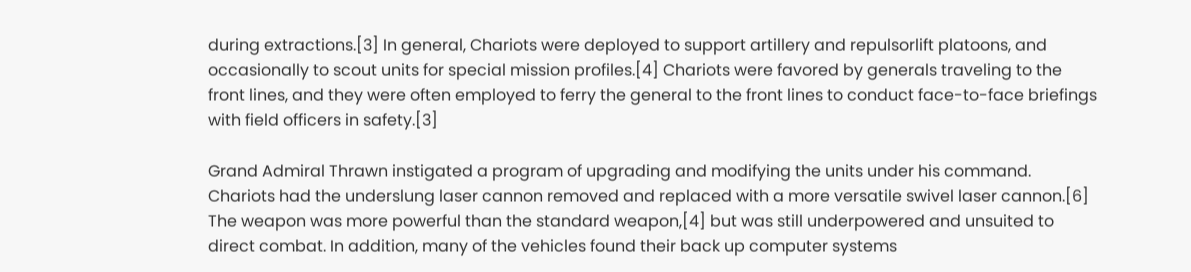during extractions.[3] In general, Chariots were deployed to support artillery and repulsorlift platoons, and occasionally to scout units for special mission profiles.[4] Chariots were favored by generals traveling to the front lines, and they were often employed to ferry the general to the front lines to conduct face-to-face briefings with field officers in safety.[3]

Grand Admiral Thrawn instigated a program of upgrading and modifying the units under his command. Chariots had the underslung laser cannon removed and replaced with a more versatile swivel laser cannon.[6] The weapon was more powerful than the standard weapon,[4] but was still underpowered and unsuited to direct combat. In addition, many of the vehicles found their back up computer systems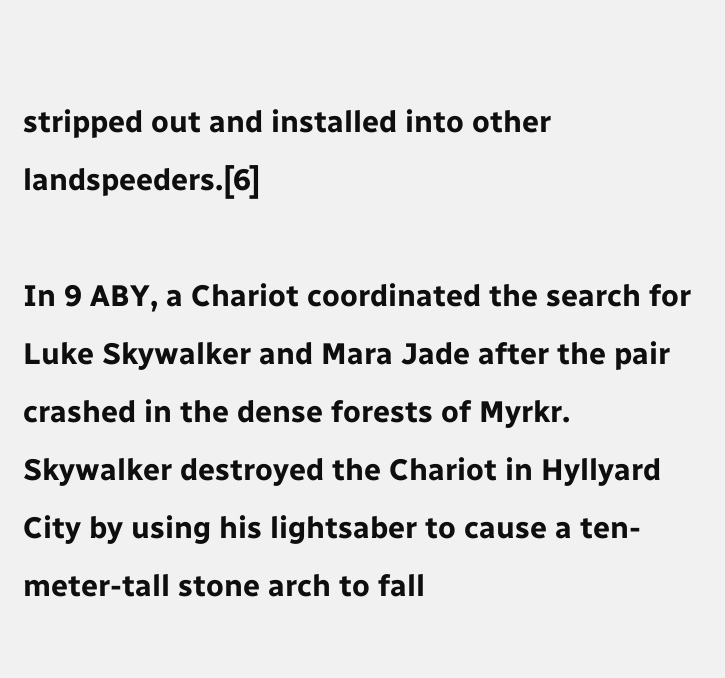stripped out and installed into other landspeeders.[6]

In 9 ABY, a Chariot coordinated the search for Luke Skywalker and Mara Jade after the pair crashed in the dense forests of Myrkr. Skywalker destroyed the Chariot in Hyllyard City by using his lightsaber to cause a ten-meter-tall stone arch to fall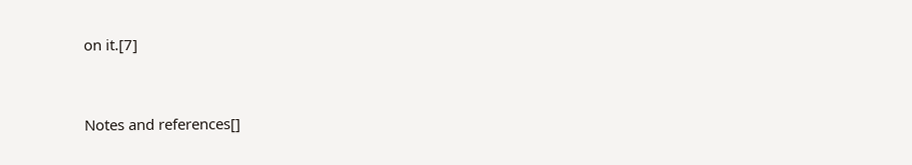on it.[7]



Notes and references[]